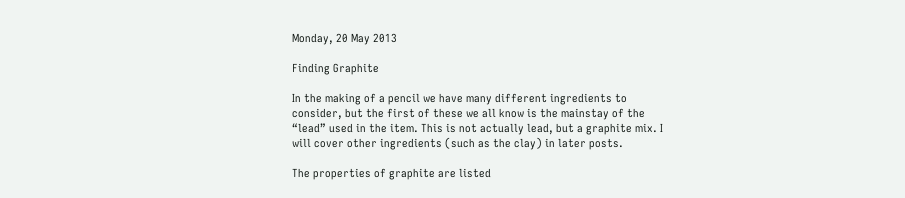Monday, 20 May 2013

Finding Graphite

In the making of a pencil we have many different ingredients to consider, but the first of these we all know is the mainstay of the “lead” used in the item. This is not actually lead, but a graphite mix. I will cover other ingredients (such as the clay) in later posts.

The properties of graphite are listed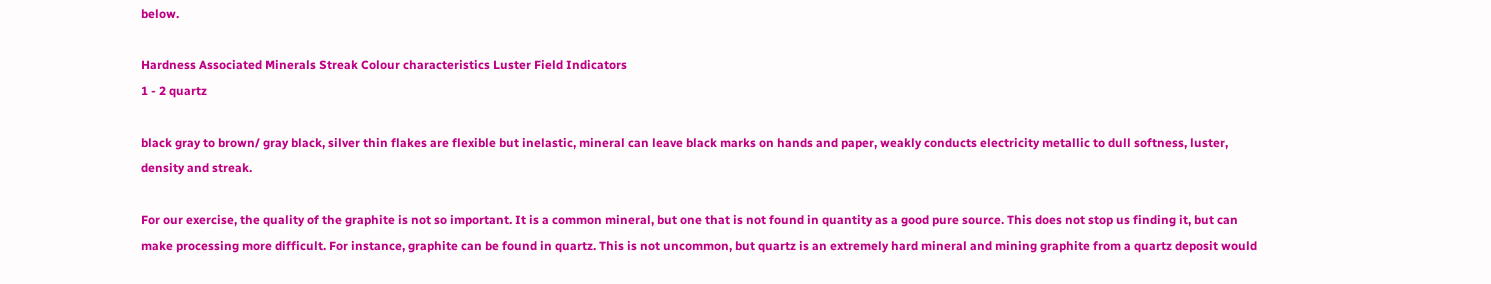below.

Hardness Associated Minerals Streak Colour characteristics Luster Field Indicators
1 - 2 quartz

black gray to brown/ gray black, silver thin flakes are flexible but inelastic, mineral can leave black marks on hands and paper, weakly conducts electricity metallic to dull softness, luster, density and streak.

For our exercise, the quality of the graphite is not so important. It is a common mineral, but one that is not found in quantity as a good pure source. This does not stop us finding it, but can make processing more difficult. For instance, graphite can be found in quartz. This is not uncommon, but quartz is an extremely hard mineral and mining graphite from a quartz deposit would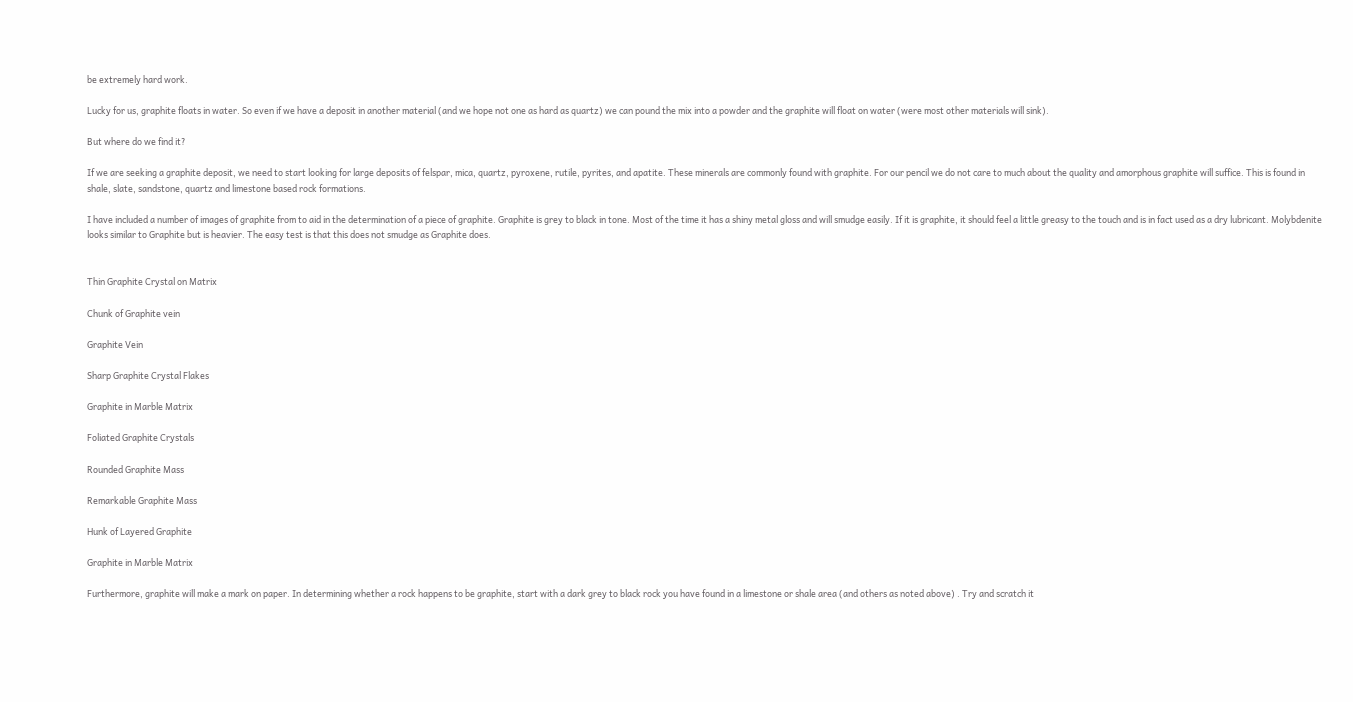be extremely hard work.

Lucky for us, graphite floats in water. So even if we have a deposit in another material (and we hope not one as hard as quartz) we can pound the mix into a powder and the graphite will float on water (were most other materials will sink).

But where do we find it?

If we are seeking a graphite deposit, we need to start looking for large deposits of felspar, mica, quartz, pyroxene, rutile, pyrites, and apatite. These minerals are commonly found with graphite. For our pencil we do not care to much about the quality and amorphous graphite will suffice. This is found in shale, slate, sandstone, quartz and limestone based rock formations.

I have included a number of images of graphite from to aid in the determination of a piece of graphite. Graphite is grey to black in tone. Most of the time it has a shiny metal gloss and will smudge easily. If it is graphite, it should feel a little greasy to the touch and is in fact used as a dry lubricant. Molybdenite looks similar to Graphite but is heavier. The easy test is that this does not smudge as Graphite does.


Thin Graphite Crystal on Matrix

Chunk of Graphite vein

Graphite Vein

Sharp Graphite Crystal Flakes

Graphite in Marble Matrix

Foliated Graphite Crystals

Rounded Graphite Mass

Remarkable Graphite Mass

Hunk of Layered Graphite

Graphite in Marble Matrix

Furthermore, graphite will make a mark on paper. In determining whether a rock happens to be graphite, start with a dark grey to black rock you have found in a limestone or shale area (and others as noted above) . Try and scratch it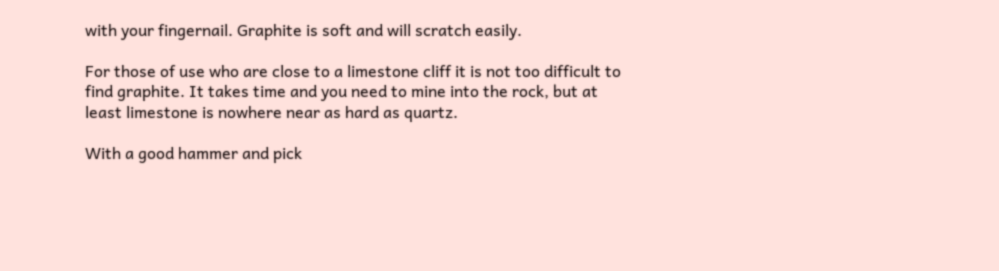with your fingernail. Graphite is soft and will scratch easily.

For those of use who are close to a limestone cliff it is not too difficult to find graphite. It takes time and you need to mine into the rock, but at least limestone is nowhere near as hard as quartz.

With a good hammer and pick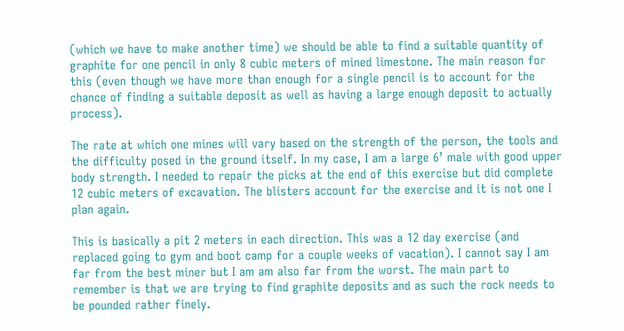(which we have to make another time) we should be able to find a suitable quantity of graphite for one pencil in only 8 cubic meters of mined limestone. The main reason for this (even though we have more than enough for a single pencil is to account for the chance of finding a suitable deposit as well as having a large enough deposit to actually process).

The rate at which one mines will vary based on the strength of the person, the tools and the difficulty posed in the ground itself. In my case, I am a large 6’ male with good upper body strength. I needed to repair the picks at the end of this exercise but did complete 12 cubic meters of excavation. The blisters account for the exercise and it is not one I plan again.

This is basically a pit 2 meters in each direction. This was a 12 day exercise (and replaced going to gym and boot camp for a couple weeks of vacation). I cannot say I am far from the best miner but I am am also far from the worst. The main part to remember is that we are trying to find graphite deposits and as such the rock needs to be pounded rather finely.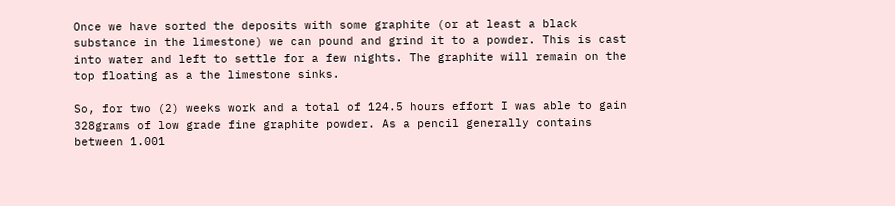Once we have sorted the deposits with some graphite (or at least a black substance in the limestone) we can pound and grind it to a powder. This is cast into water and left to settle for a few nights. The graphite will remain on the top floating as a the limestone sinks.

So, for two (2) weeks work and a total of 124.5 hours effort I was able to gain 328grams of low grade fine graphite powder. As a pencil generally contains between 1.001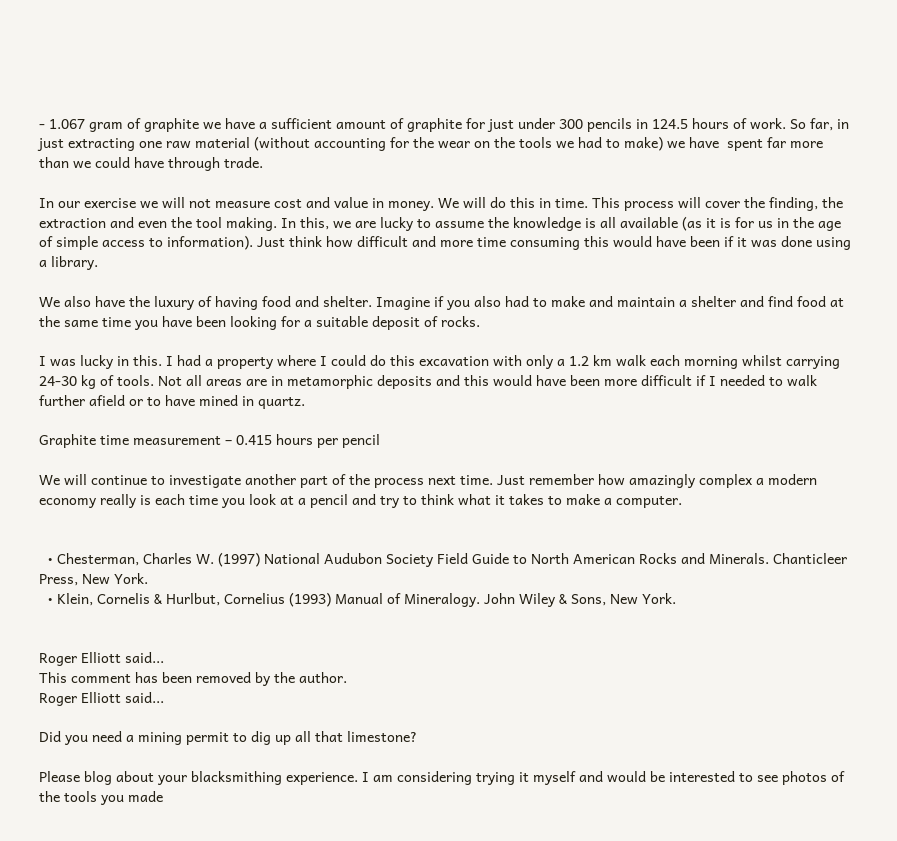- 1.067 gram of graphite we have a sufficient amount of graphite for just under 300 pencils in 124.5 hours of work. So far, in just extracting one raw material (without accounting for the wear on the tools we had to make) we have  spent far more than we could have through trade.

In our exercise we will not measure cost and value in money. We will do this in time. This process will cover the finding, the extraction and even the tool making. In this, we are lucky to assume the knowledge is all available (as it is for us in the age of simple access to information). Just think how difficult and more time consuming this would have been if it was done using a library.

We also have the luxury of having food and shelter. Imagine if you also had to make and maintain a shelter and find food at the same time you have been looking for a suitable deposit of rocks.

I was lucky in this. I had a property where I could do this excavation with only a 1.2 km walk each morning whilst carrying 24-30 kg of tools. Not all areas are in metamorphic deposits and this would have been more difficult if I needed to walk further afield or to have mined in quartz.

Graphite time measurement – 0.415 hours per pencil

We will continue to investigate another part of the process next time. Just remember how amazingly complex a modern economy really is each time you look at a pencil and try to think what it takes to make a computer.


  • Chesterman, Charles W. (1997) National Audubon Society Field Guide to North American Rocks and Minerals. Chanticleer Press, New York.
  • Klein, Cornelis & Hurlbut, Cornelius (1993) Manual of Mineralogy. John Wiley & Sons, New York.


Roger Elliott said...
This comment has been removed by the author.
Roger Elliott said...

Did you need a mining permit to dig up all that limestone?

Please blog about your blacksmithing experience. I am considering trying it myself and would be interested to see photos of the tools you made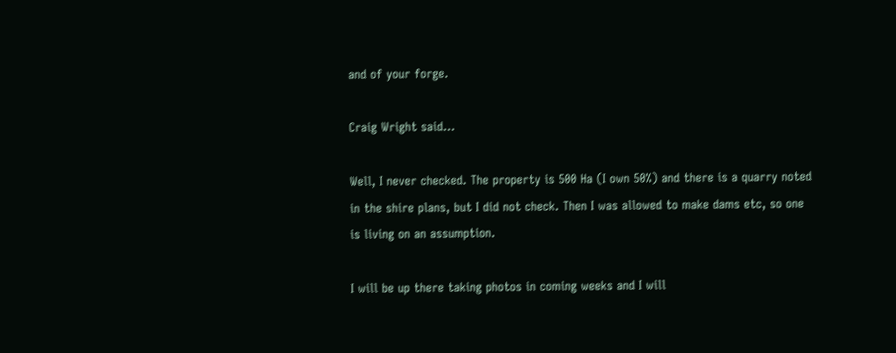and of your forge.

Craig Wright said...

Well, I never checked. The property is 500 Ha (I own 50%) and there is a quarry noted in the shire plans, but I did not check. Then I was allowed to make dams etc, so one is living on an assumption.

I will be up there taking photos in coming weeks and I will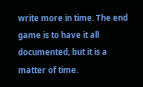write more in time. The end game is to have it all documented, but it is a matter of time.